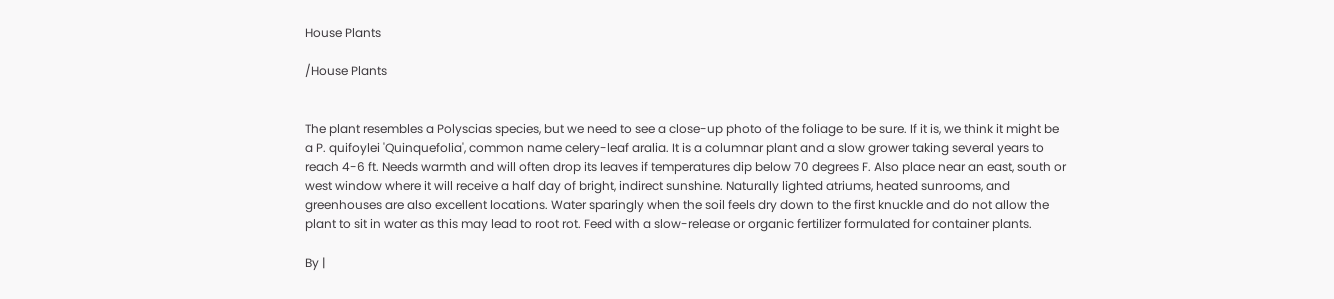House Plants

/House Plants


The plant resembles a Polyscias species, but we need to see a close-up photo of the foliage to be sure. If it is, we think it might be a P. quifoylei 'Quinquefolia', common name celery-leaf aralia. It is a columnar plant and a slow grower taking several years to reach 4-6 ft. Needs warmth and will often drop its leaves if temperatures dip below 70 degrees F. Also place near an east, south or west window where it will receive a half day of bright, indirect sunshine. Naturally lighted atriums, heated sunrooms, and greenhouses are also excellent locations. Water sparingly when the soil feels dry down to the first knuckle and do not allow the plant to sit in water as this may lead to root rot. Feed with a slow-release or organic fertilizer formulated for container plants.

By |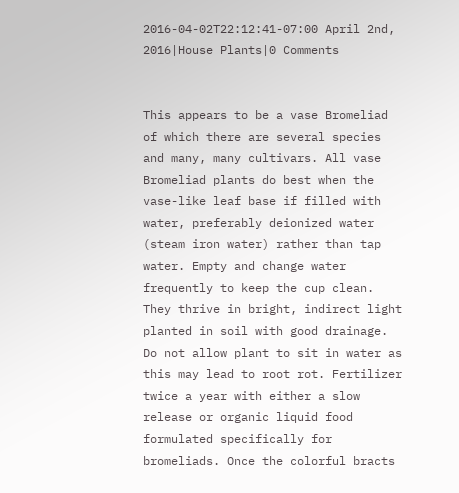2016-04-02T22:12:41-07:00 April 2nd, 2016|House Plants|0 Comments


This appears to be a vase Bromeliad of which there are several species and many, many cultivars. All vase Bromeliad plants do best when the vase-like leaf base if filled with water, preferably deionized water (steam iron water) rather than tap water. Empty and change water frequently to keep the cup clean. They thrive in bright, indirect light planted in soil with good drainage. Do not allow plant to sit in water as this may lead to root rot. Fertilizer twice a year with either a slow release or organic liquid food formulated specifically for bromeliads. Once the colorful bracts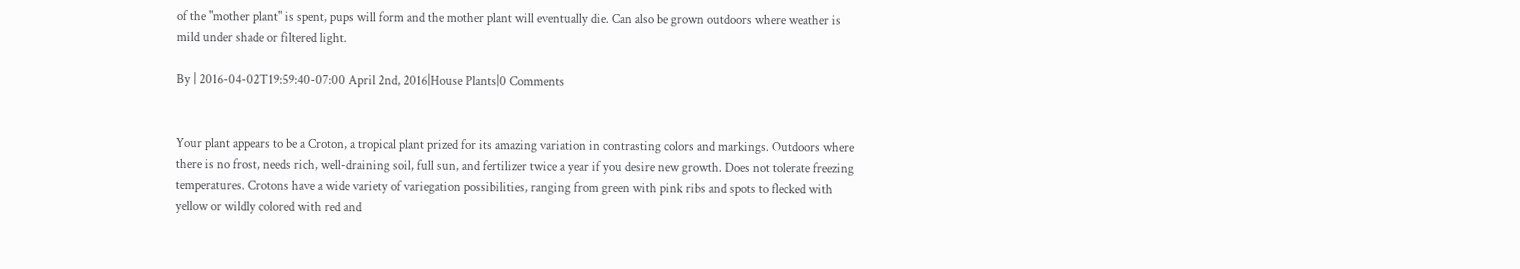of the "mother plant" is spent, pups will form and the mother plant will eventually die. Can also be grown outdoors where weather is mild under shade or filtered light.

By | 2016-04-02T19:59:40-07:00 April 2nd, 2016|House Plants|0 Comments


Your plant appears to be a Croton, a tropical plant prized for its amazing variation in contrasting colors and markings. Outdoors where there is no frost, needs rich, well-draining soil, full sun, and fertilizer twice a year if you desire new growth. Does not tolerate freezing temperatures. Crotons have a wide variety of variegation possibilities, ranging from green with pink ribs and spots to flecked with yellow or wildly colored with red and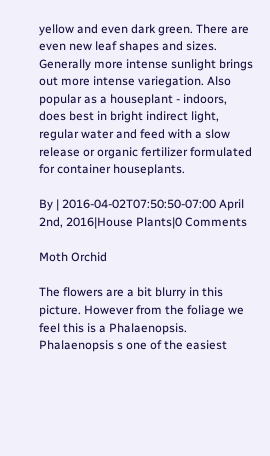yellow and even dark green. There are even new leaf shapes and sizes. Generally more intense sunlight brings out more intense variegation. Also popular as a houseplant - indoors, does best in bright indirect light, regular water and feed with a slow release or organic fertilizer formulated for container houseplants.

By | 2016-04-02T07:50:50-07:00 April 2nd, 2016|House Plants|0 Comments

Moth Orchid

The flowers are a bit blurry in this picture. However from the foliage we feel this is a Phalaenopsis. Phalaenopsis s one of the easiest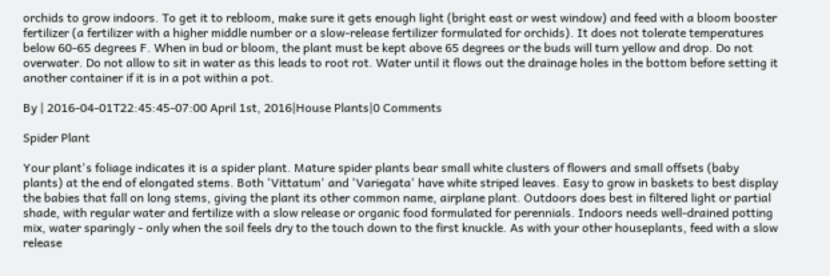orchids to grow indoors. To get it to rebloom, make sure it gets enough light (bright east or west window) and feed with a bloom booster fertilizer (a fertilizer with a higher middle number or a slow-release fertilizer formulated for orchids). It does not tolerate temperatures below 60-65 degrees F. When in bud or bloom, the plant must be kept above 65 degrees or the buds will turn yellow and drop. Do not overwater. Do not allow to sit in water as this leads to root rot. Water until it flows out the drainage holes in the bottom before setting it another container if it is in a pot within a pot.

By | 2016-04-01T22:45:45-07:00 April 1st, 2016|House Plants|0 Comments

Spider Plant

Your plant's foliage indicates it is a spider plant. Mature spider plants bear small white clusters of flowers and small offsets (baby plants) at the end of elongated stems. Both 'Vittatum' and 'Variegata' have white striped leaves. Easy to grow in baskets to best display the babies that fall on long stems, giving the plant its other common name, airplane plant. Outdoors does best in filtered light or partial shade, with regular water and fertilize with a slow release or organic food formulated for perennials. Indoors needs well-drained potting mix, water sparingly - only when the soil feels dry to the touch down to the first knuckle. As with your other houseplants, feed with a slow release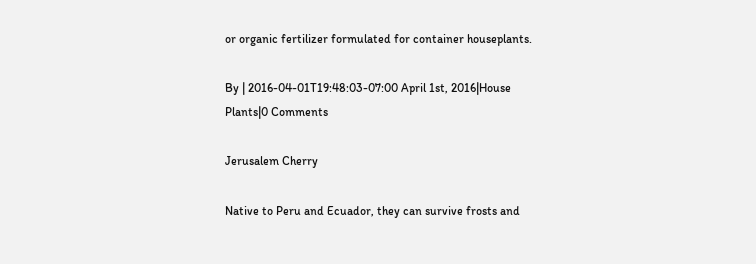or organic fertilizer formulated for container houseplants.

By | 2016-04-01T19:48:03-07:00 April 1st, 2016|House Plants|0 Comments

Jerusalem Cherry

Native to Peru and Ecuador, they can survive frosts and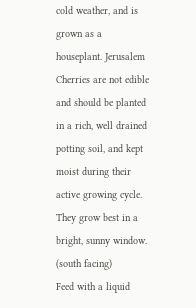cold weather, and is grown as a houseplant. Jerusalem Cherries are not edible and should be planted in a rich, well drained potting soil, and kept moist during their active growing cycle. They grow best in a bright, sunny window. (south facing)
Feed with a liquid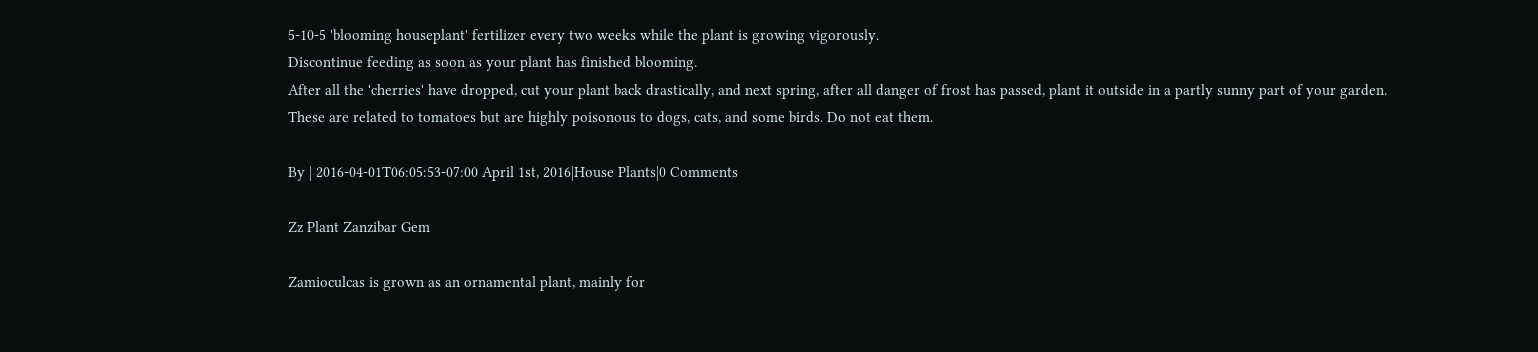5-10-5 'blooming houseplant' fertilizer every two weeks while the plant is growing vigorously.
Discontinue feeding as soon as your plant has finished blooming.
After all the 'cherries' have dropped, cut your plant back drastically, and next spring, after all danger of frost has passed, plant it outside in a partly sunny part of your garden.
These are related to tomatoes but are highly poisonous to dogs, cats, and some birds. Do not eat them.

By | 2016-04-01T06:05:53-07:00 April 1st, 2016|House Plants|0 Comments

Zz Plant Zanzibar Gem

Zamioculcas is grown as an ornamental plant, mainly for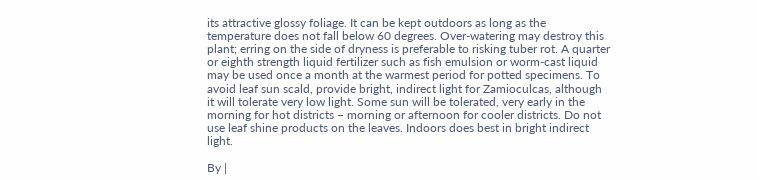its attractive glossy foliage. It can be kept outdoors as long as the temperature does not fall below 60 degrees. Over-watering may destroy this plant; erring on the side of dryness is preferable to risking tuber rot. A quarter or eighth strength liquid fertilizer such as fish emulsion or worm-cast liquid may be used once a month at the warmest period for potted specimens. To avoid leaf sun scald, provide bright, indirect light for Zamioculcas, although it will tolerate very low light. Some sun will be tolerated, very early in the morning for hot districts – morning or afternoon for cooler districts. Do not use leaf shine products on the leaves. Indoors does best in bright indirect light.

By |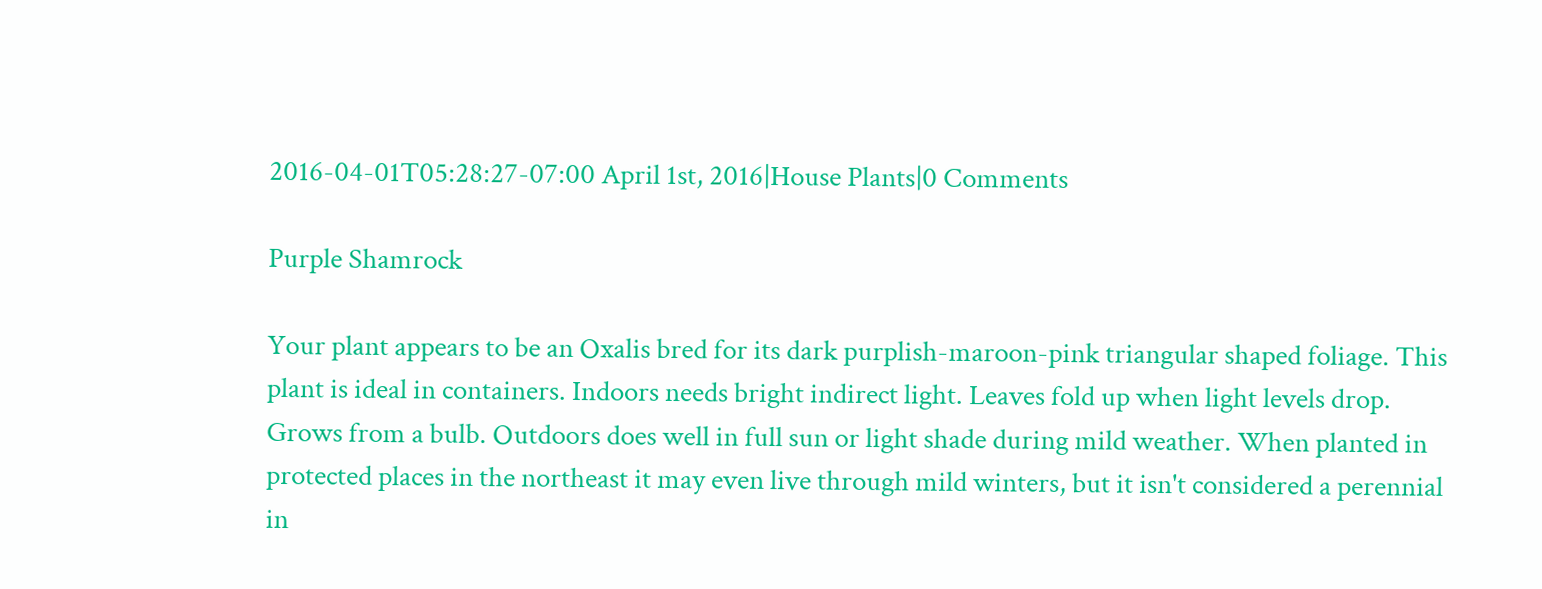2016-04-01T05:28:27-07:00 April 1st, 2016|House Plants|0 Comments

Purple Shamrock

Your plant appears to be an Oxalis bred for its dark purplish-maroon-pink triangular shaped foliage. This plant is ideal in containers. Indoors needs bright indirect light. Leaves fold up when light levels drop. Grows from a bulb. Outdoors does well in full sun or light shade during mild weather. When planted in protected places in the northeast it may even live through mild winters, but it isn't considered a perennial in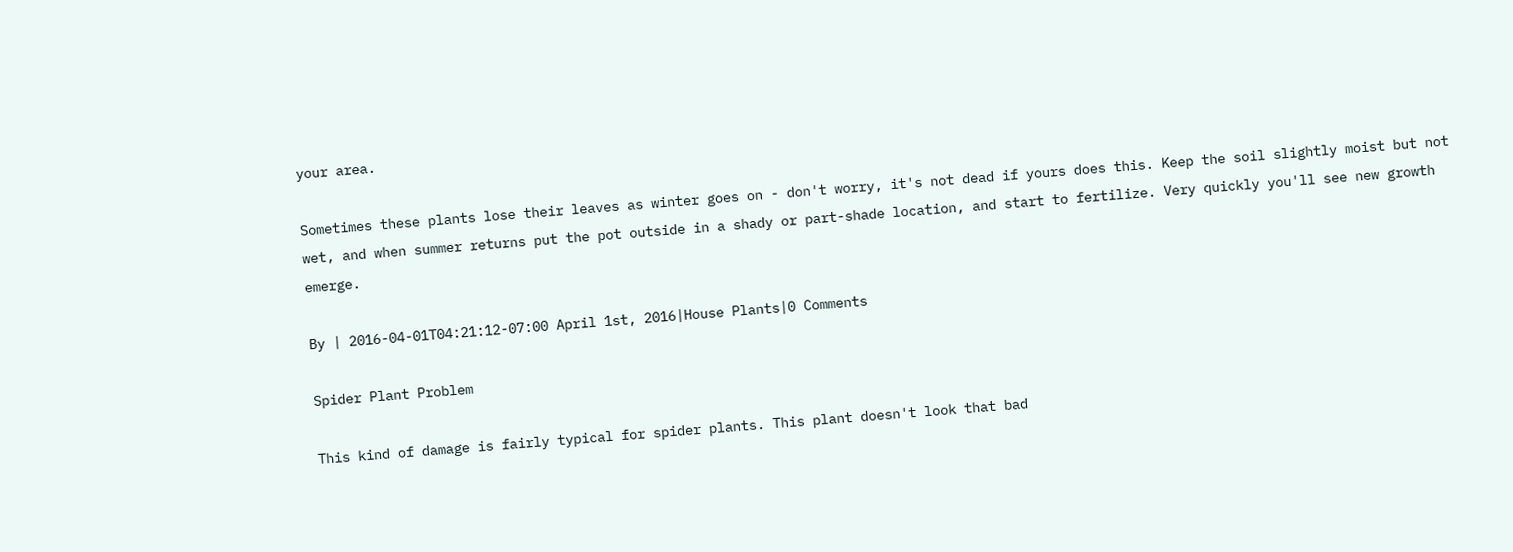your area.

Sometimes these plants lose their leaves as winter goes on - don't worry, it's not dead if yours does this. Keep the soil slightly moist but not wet, and when summer returns put the pot outside in a shady or part-shade location, and start to fertilize. Very quickly you'll see new growth emerge.

By | 2016-04-01T04:21:12-07:00 April 1st, 2016|House Plants|0 Comments

Spider Plant Problem

This kind of damage is fairly typical for spider plants. This plant doesn't look that bad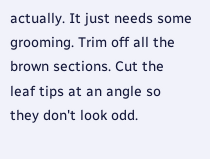actually. It just needs some grooming. Trim off all the brown sections. Cut the leaf tips at an angle so they don't look odd.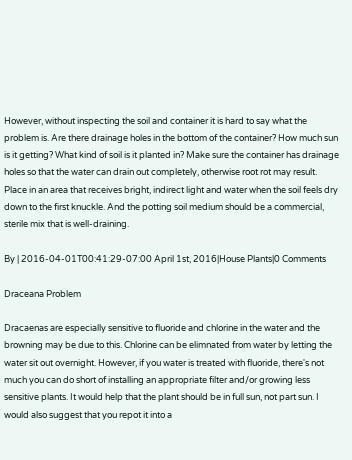However, without inspecting the soil and container it is hard to say what the problem is. Are there drainage holes in the bottom of the container? How much sun is it getting? What kind of soil is it planted in? Make sure the container has drainage holes so that the water can drain out completely, otherwise root rot may result. Place in an area that receives bright, indirect light and water when the soil feels dry down to the first knuckle. And the potting soil medium should be a commercial, sterile mix that is well-draining.

By | 2016-04-01T00:41:29-07:00 April 1st, 2016|House Plants|0 Comments

Draceana Problem

Dracaenas are especially sensitive to fluoride and chlorine in the water and the browning may be due to this. Chlorine can be elimnated from water by letting the water sit out overnight. However, if you water is treated with fluoride, there's not much you can do short of installing an appropriate filter and/or growing less sensitive plants. It would help that the plant should be in full sun, not part sun. I would also suggest that you repot it into a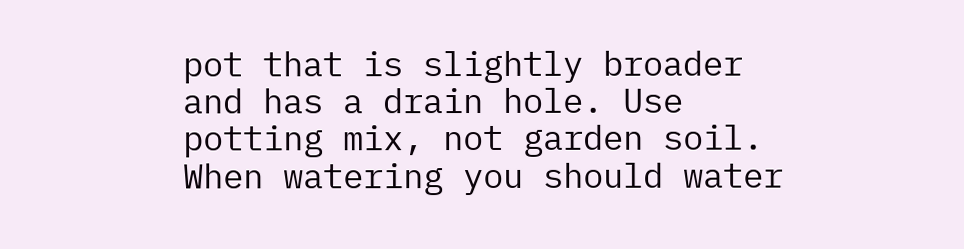pot that is slightly broader and has a drain hole. Use potting mix, not garden soil. When watering you should water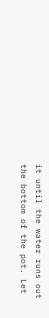it until the water runs out the bottom of the pot. Let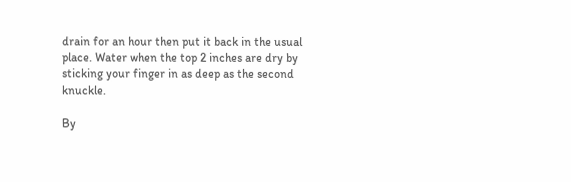drain for an hour then put it back in the usual place. Water when the top 2 inches are dry by sticking your finger in as deep as the second knuckle.

By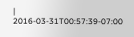| 2016-03-31T00:57:39-07:00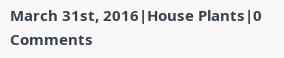March 31st, 2016|House Plants|0 Comments